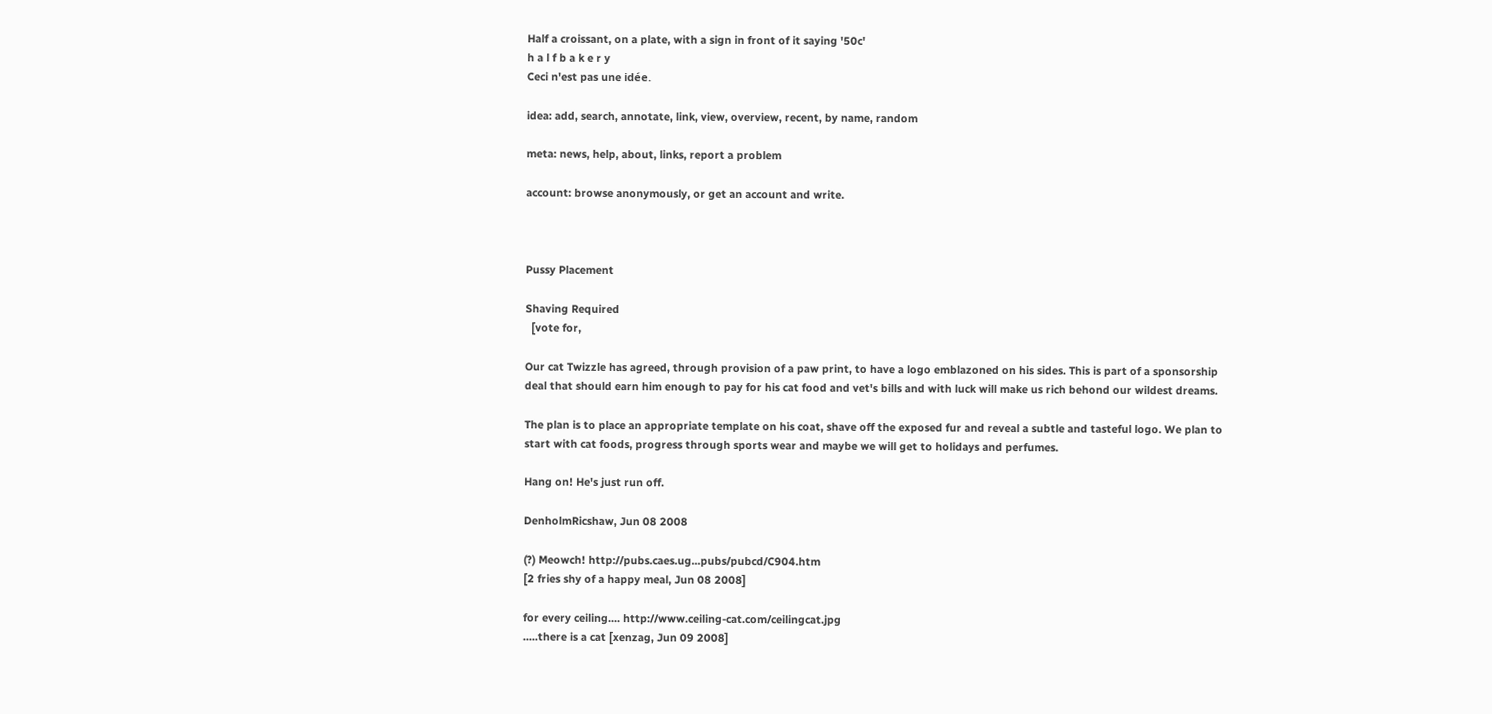Half a croissant, on a plate, with a sign in front of it saying '50c'
h a l f b a k e r y
Ceci n'est pas une idée.

idea: add, search, annotate, link, view, overview, recent, by name, random

meta: news, help, about, links, report a problem

account: browse anonymously, or get an account and write.



Pussy Placement

Shaving Required
  [vote for,

Our cat Twizzle has agreed, through provision of a paw print, to have a logo emblazoned on his sides. This is part of a sponsorship deal that should earn him enough to pay for his cat food and vet's bills and with luck will make us rich behond our wildest dreams.

The plan is to place an appropriate template on his coat, shave off the exposed fur and reveal a subtle and tasteful logo. We plan to start with cat foods, progress through sports wear and maybe we will get to holidays and perfumes.

Hang on! He's just run off.

DenholmRicshaw, Jun 08 2008

(?) Meowch! http://pubs.caes.ug...pubs/pubcd/C904.htm
[2 fries shy of a happy meal, Jun 08 2008]

for every ceiling.... http://www.ceiling-cat.com/ceilingcat.jpg
.....there is a cat [xenzag, Jun 09 2008]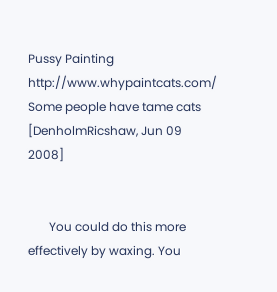Pussy Painting http://www.whypaintcats.com/
Some people have tame cats [DenholmRicshaw, Jun 09 2008]


       You could do this more effectively by waxing. You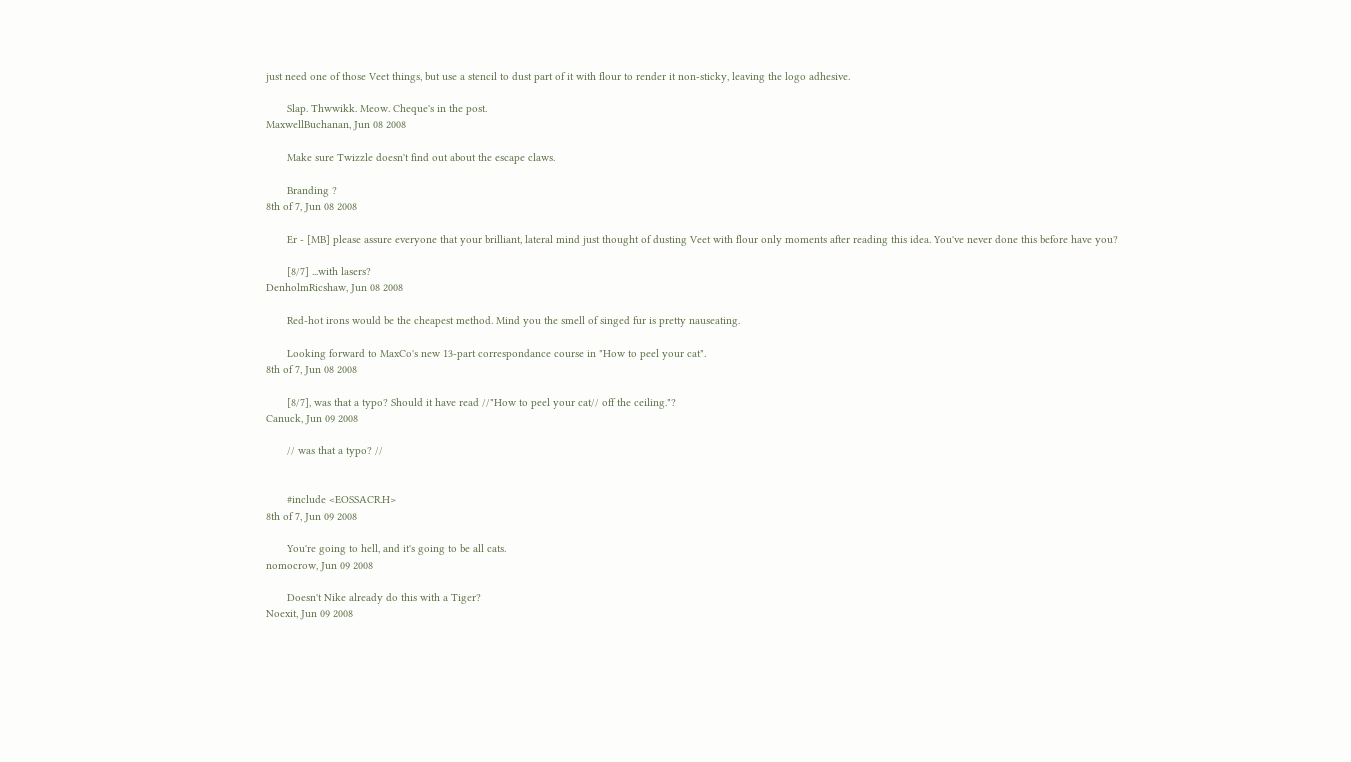just need one of those Veet things, but use a stencil to dust part of it with flour to render it non-sticky, leaving the logo adhesive.

       Slap. Thwwikk. Meow. Cheque's in the post.
MaxwellBuchanan, Jun 08 2008

       Make sure Twizzle doesn't find out about the escape claws.

       Branding ?
8th of 7, Jun 08 2008

       Er - [MB] please assure everyone that your brilliant, lateral mind just thought of dusting Veet with flour only moments after reading this idea. You've never done this before have you?

       [8/7] ...with lasers?
DenholmRicshaw, Jun 08 2008

       Red-hot irons would be the cheapest method. Mind you the smell of singed fur is pretty nauseating.

       Looking forward to MaxCo's new 13-part correspondance course in "How to peel your cat".
8th of 7, Jun 08 2008

       [8/7], was that a typo? Should it have read //"How to peel your cat// off the ceiling."?
Canuck, Jun 09 2008

       // was that a typo? //


       #include <EOSSACR.H>
8th of 7, Jun 09 2008

       You're going to hell, and it's going to be all cats.
nomocrow, Jun 09 2008

       Doesn't Nike already do this with a Tiger?
Noexit, Jun 09 2008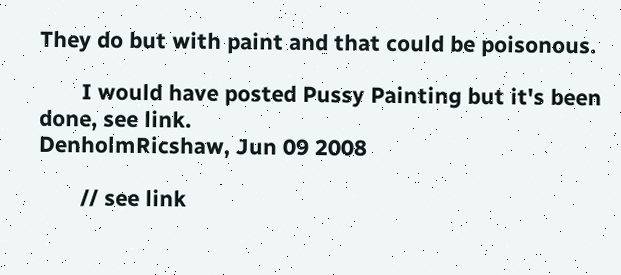They do but with paint and that could be poisonous.

       I would have posted Pussy Painting but it's been done, see link.
DenholmRicshaw, Jun 09 2008

       // see link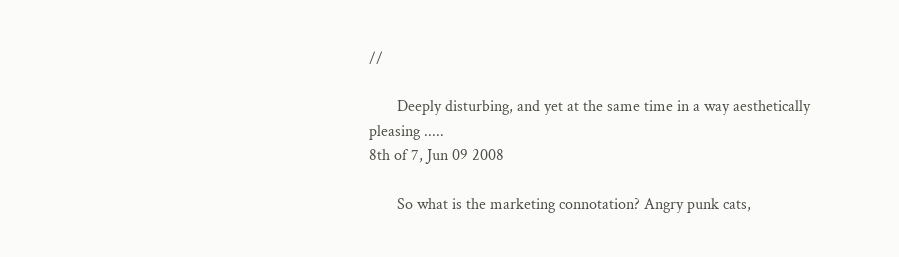//

       Deeply disturbing, and yet at the same time in a way aesthetically pleasing .....
8th of 7, Jun 09 2008

       So what is the marketing connotation? Angry punk cats,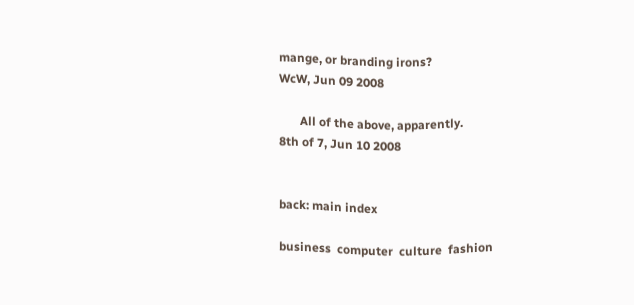mange, or branding irons?
WcW, Jun 09 2008

       All of the above, apparently.
8th of 7, Jun 10 2008


back: main index

business  computer  culture  fashion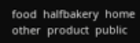food  halfbakery  home  other  product  public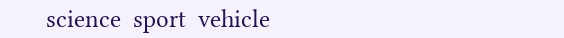science  sport  vehicle